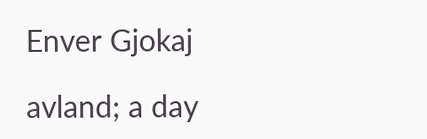Enver Gjokaj

avland; a day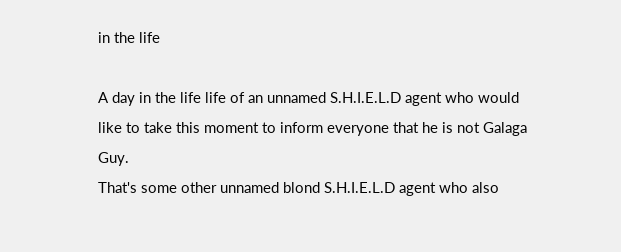in the life

A day in the life life of an unnamed S.H.I.E.L.D agent who would like to take this moment to inform everyone that he is not Galaga Guy.
That's some other unnamed blond S.H.I.E.L.D agent who also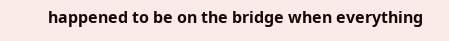happened to be on the bridge when everything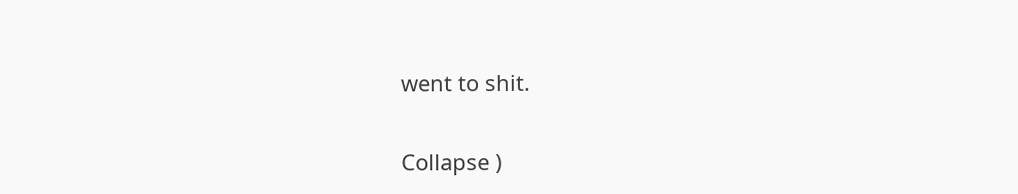went to shit.

Collapse )